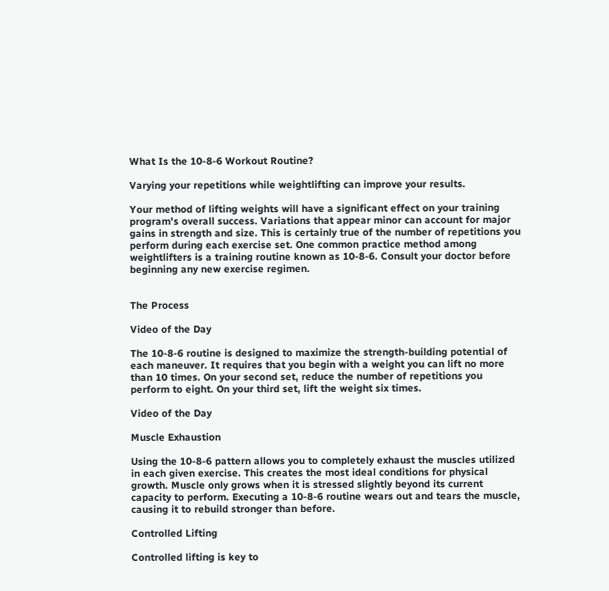What Is the 10-8-6 Workout Routine?

Varying your repetitions while weightlifting can improve your results.

Your method of lifting weights will have a significant effect on your training program's overall success. Variations that appear minor can account for major gains in strength and size. This is certainly true of the number of repetitions you perform during each exercise set. One common practice method among weightlifters is a training routine known as 10-8-6. Consult your doctor before beginning any new exercise regimen.


The Process

Video of the Day

The 10-8-6 routine is designed to maximize the strength-building potential of each maneuver. It requires that you begin with a weight you can lift no more than 10 times. On your second set, reduce the number of repetitions you perform to eight. On your third set, lift the weight six times.

Video of the Day

Muscle Exhaustion

Using the 10-8-6 pattern allows you to completely exhaust the muscles utilized in each given exercise. This creates the most ideal conditions for physical growth. Muscle only grows when it is stressed slightly beyond its current capacity to perform. Executing a 10-8-6 routine wears out and tears the muscle, causing it to rebuild stronger than before.

Controlled Lifting

Controlled lifting is key to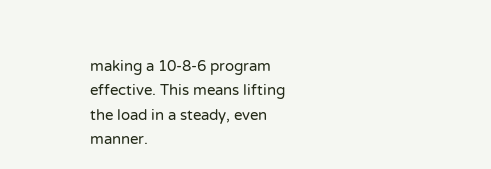making a 10-8-6 program effective. This means lifting the load in a steady, even manner.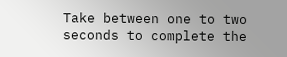Take between one to two seconds to complete the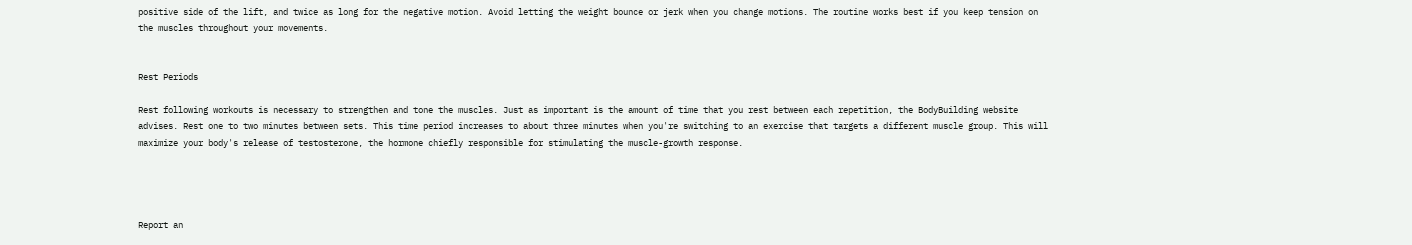positive side of the lift, and twice as long for the negative motion. Avoid letting the weight bounce or jerk when you change motions. The routine works best if you keep tension on the muscles throughout your movements.


Rest Periods

Rest following workouts is necessary to strengthen and tone the muscles. Just as important is the amount of time that you rest between each repetition, the BodyBuilding website advises. Rest one to two minutes between sets. This time period increases to about three minutes when you're switching to an exercise that targets a different muscle group. This will maximize your body's release of testosterone, the hormone chiefly responsible for stimulating the muscle-growth response.




Report an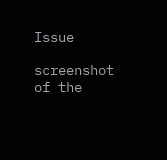Issue

screenshot of the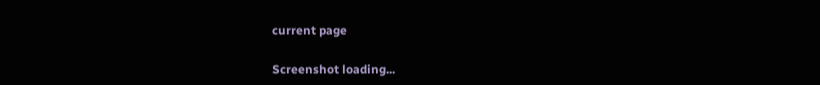current page

Screenshot loading...